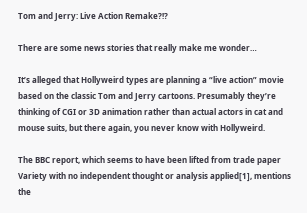Tom and Jerry: Live Action Remake?!?

There are some news stories that really make me wonder…

It’s alleged that Hollyweird types are planning a “live action” movie based on the classic Tom and Jerry cartoons. Presumably they’re thinking of CGI or 3D animation rather than actual actors in cat and mouse suits, but there again, you never know with Hollyweird.

The BBC report, which seems to have been lifted from trade paper Variety with no independent thought or analysis applied[1], mentions the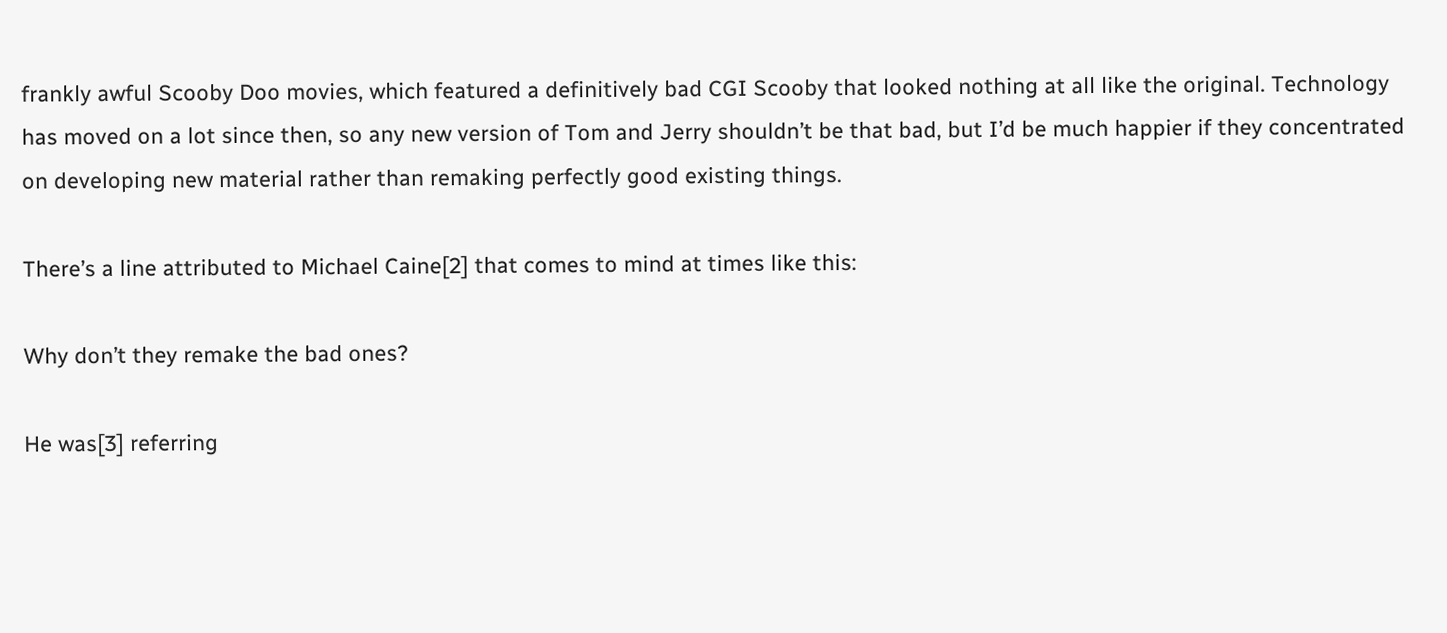frankly awful Scooby Doo movies, which featured a definitively bad CGI Scooby that looked nothing at all like the original. Technology has moved on a lot since then, so any new version of Tom and Jerry shouldn’t be that bad, but I’d be much happier if they concentrated on developing new material rather than remaking perfectly good existing things.

There’s a line attributed to Michael Caine[2] that comes to mind at times like this:

Why don’t they remake the bad ones?

He was[3] referring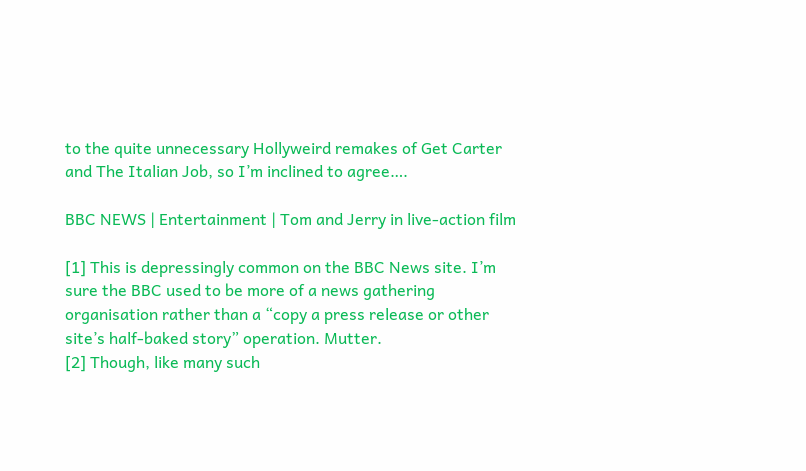to the quite unnecessary Hollyweird remakes of Get Carter and The Italian Job, so I’m inclined to agree….

BBC NEWS | Entertainment | Tom and Jerry in live-action film

[1] This is depressingly common on the BBC News site. I’m sure the BBC used to be more of a news gathering organisation rather than a “copy a press release or other site’s half-baked story” operation. Mutter.
[2] Though, like many such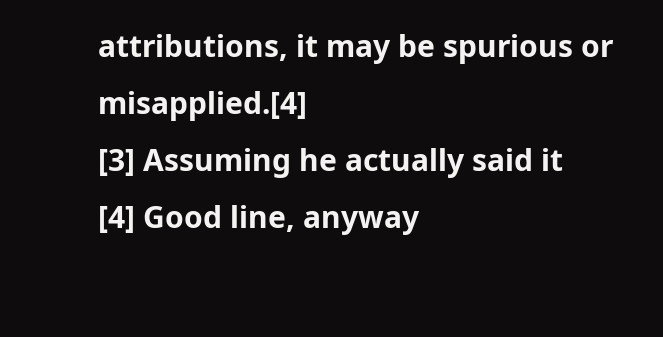attributions, it may be spurious or misapplied.[4]
[3] Assuming he actually said it
[4] Good line, anyway